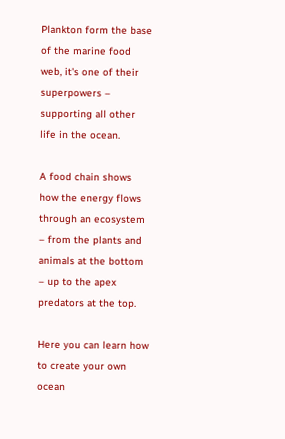Plankton form the base of the marine food web, it's one of their superpowers – supporting all other life in the ocean.

A food chain shows how the energy flows through an ecosystem – from the plants and animals at the bottom – up to the apex predators at the top.

Here you can learn how to create your own ocean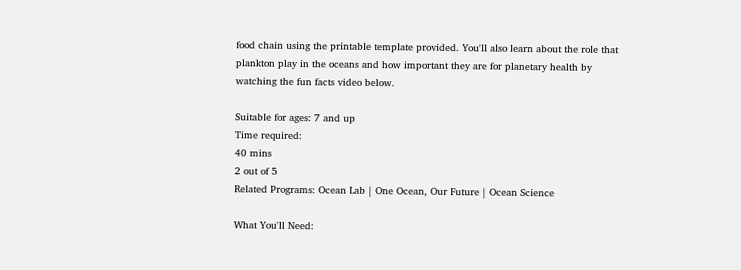food chain using the printable template provided. You'll also learn about the role that plankton play in the oceans and how important they are for planetary health by watching the fun facts video below.

Suitable for ages: 7 and up
Time required:
40 mins
2 out of 5
Related Programs: Ocean Lab | One Ocean, Our Future | Ocean Science

What You'll Need: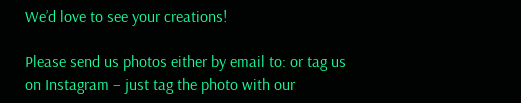We’d love to see your creations!

Please send us photos either by email to: or tag us on Instagram – just tag the photo with our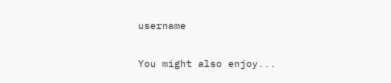username

You might also enjoy...